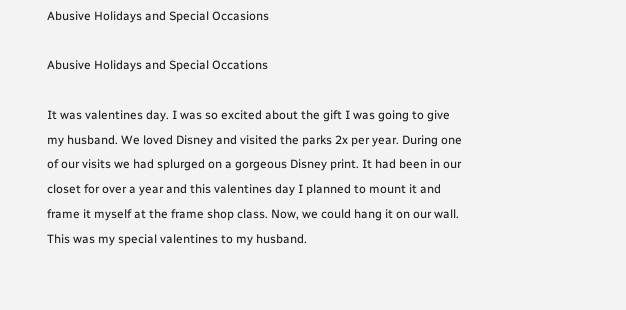Abusive Holidays and Special Occasions

Abusive Holidays and Special Occations

It was valentines day. I was so excited about the gift I was going to give my husband. We loved Disney and visited the parks 2x per year. During one of our visits we had splurged on a gorgeous Disney print. It had been in our closet for over a year and this valentines day I planned to mount it and frame it myself at the frame shop class. Now, we could hang it on our wall. This was my special valentines to my husband.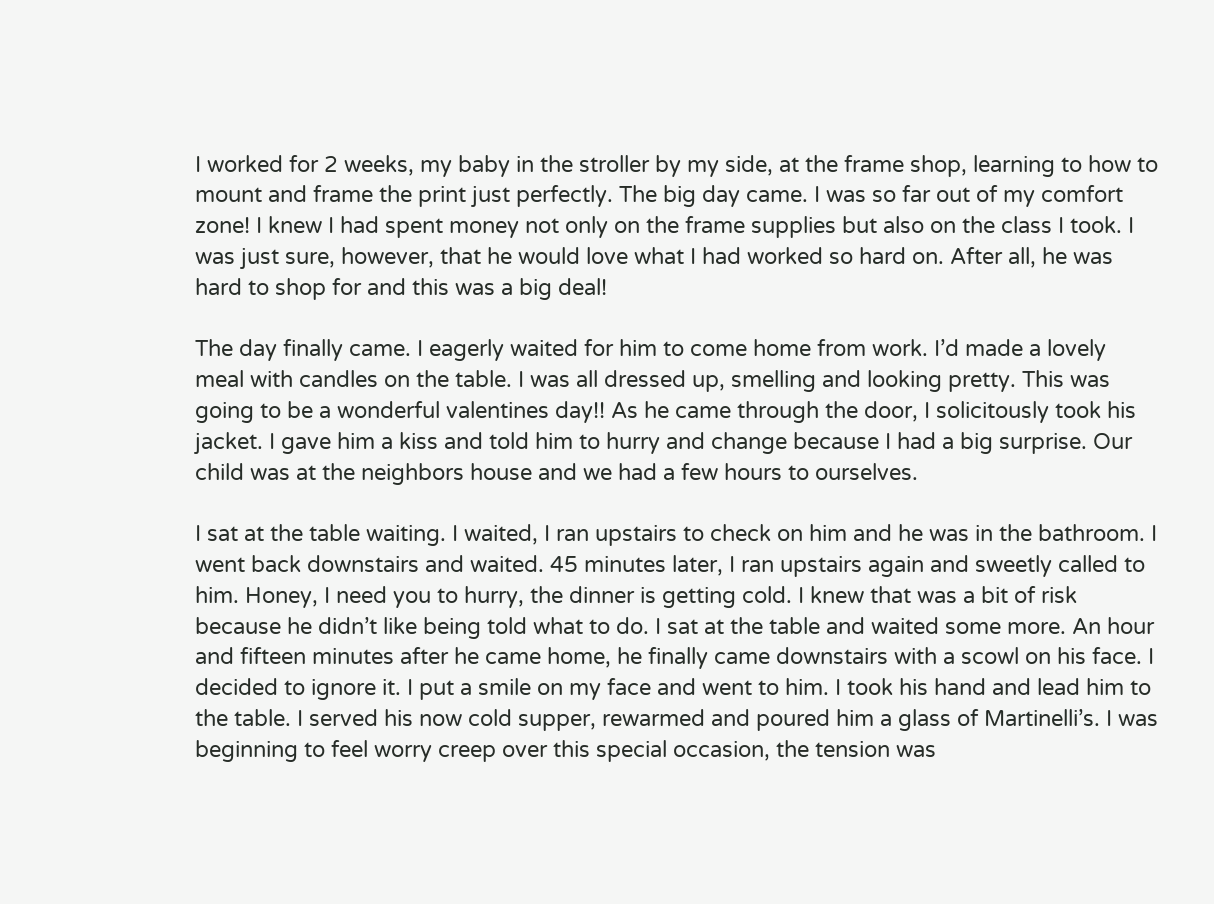I worked for 2 weeks, my baby in the stroller by my side, at the frame shop, learning to how to mount and frame the print just perfectly. The big day came. I was so far out of my comfort zone! I knew I had spent money not only on the frame supplies but also on the class I took. I was just sure, however, that he would love what I had worked so hard on. After all, he was hard to shop for and this was a big deal!

The day finally came. I eagerly waited for him to come home from work. I’d made a lovely meal with candles on the table. I was all dressed up, smelling and looking pretty. This was going to be a wonderful valentines day!! As he came through the door, I solicitously took his jacket. I gave him a kiss and told him to hurry and change because I had a big surprise. Our child was at the neighbors house and we had a few hours to ourselves.

I sat at the table waiting. I waited, I ran upstairs to check on him and he was in the bathroom. I went back downstairs and waited. 45 minutes later, I ran upstairs again and sweetly called to him. Honey, I need you to hurry, the dinner is getting cold. I knew that was a bit of risk because he didn’t like being told what to do. I sat at the table and waited some more. An hour and fifteen minutes after he came home, he finally came downstairs with a scowl on his face. I decided to ignore it. I put a smile on my face and went to him. I took his hand and lead him to the table. I served his now cold supper, rewarmed and poured him a glass of Martinelli’s. I was beginning to feel worry creep over this special occasion, the tension was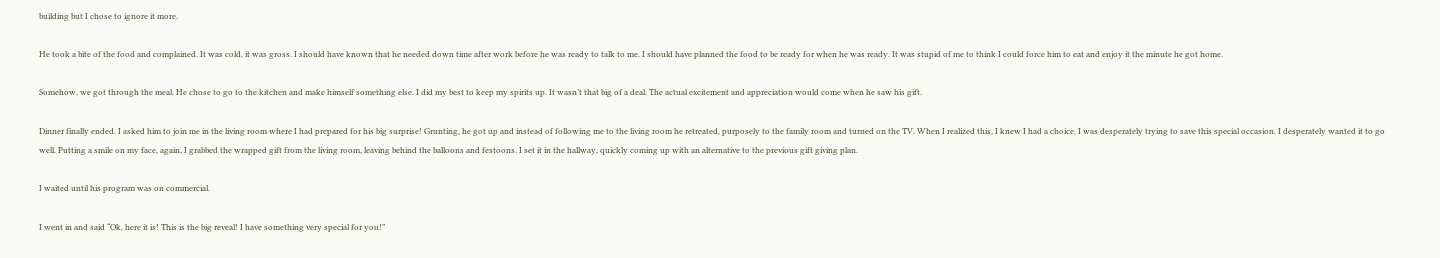building but I chose to ignore it more.

He took a bite of the food and complained. It was cold, it was gross. I should have known that he needed down time after work before he was ready to talk to me. I should have planned the food to be ready for when he was ready. It was stupid of me to think I could force him to eat and enjoy it the minute he got home.

Somehow, we got through the meal. He chose to go to the kitchen and make himself something else. I did my best to keep my spirits up. It wasn’t that big of a deal. The actual excitement and appreciation would come when he saw his gift.

Dinner finally ended. I asked him to join me in the living room where I had prepared for his big surprise! Grunting, he got up and instead of following me to the living room he retreated, purposely to the family room and turned on the TV. When I realized this, I knew I had a choice. I was desperately trying to save this special occasion. I desperately wanted it to go well. Putting a smile on my face, again, I grabbed the wrapped gift from the living room, leaving behind the balloons and festoons. I set it in the hallway, quickly coming up with an alternative to the previous gift giving plan.

I waited until his program was on commercial.

I went in and said “Ok, here it is! This is the big reveal! I have something very special for you!”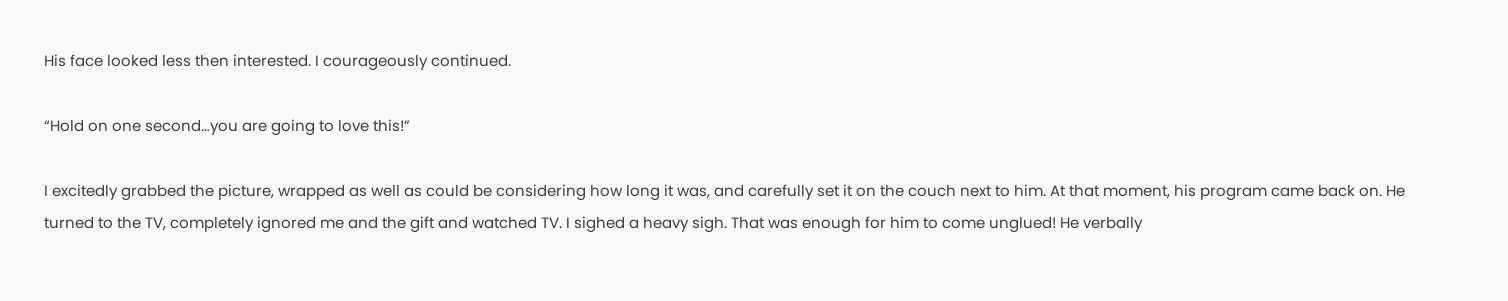His face looked less then interested. I courageously continued.

“Hold on one second…you are going to love this!”

I excitedly grabbed the picture, wrapped as well as could be considering how long it was, and carefully set it on the couch next to him. At that moment, his program came back on. He turned to the TV, completely ignored me and the gift and watched TV. I sighed a heavy sigh. That was enough for him to come unglued! He verbally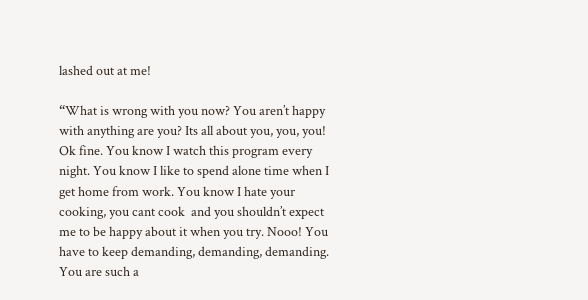lashed out at me!

“What is wrong with you now? You aren’t happy with anything are you? Its all about you, you, you! Ok fine. You know I watch this program every night. You know I like to spend alone time when I get home from work. You know I hate your cooking, you cant cook  and you shouldn’t expect me to be happy about it when you try. Nooo! You have to keep demanding, demanding, demanding. You are such a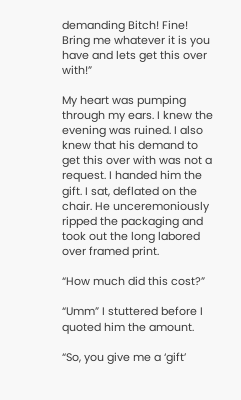demanding Bitch! Fine! Bring me whatever it is you have and lets get this over with!”

My heart was pumping through my ears. I knew the evening was ruined. I also knew that his demand to get this over with was not a request. I handed him the gift. I sat, deflated on the chair. He unceremoniously ripped the packaging and took out the long labored over framed print.

“How much did this cost?”

“Umm” I stuttered before I quoted him the amount.

“So, you give me a ‘gift’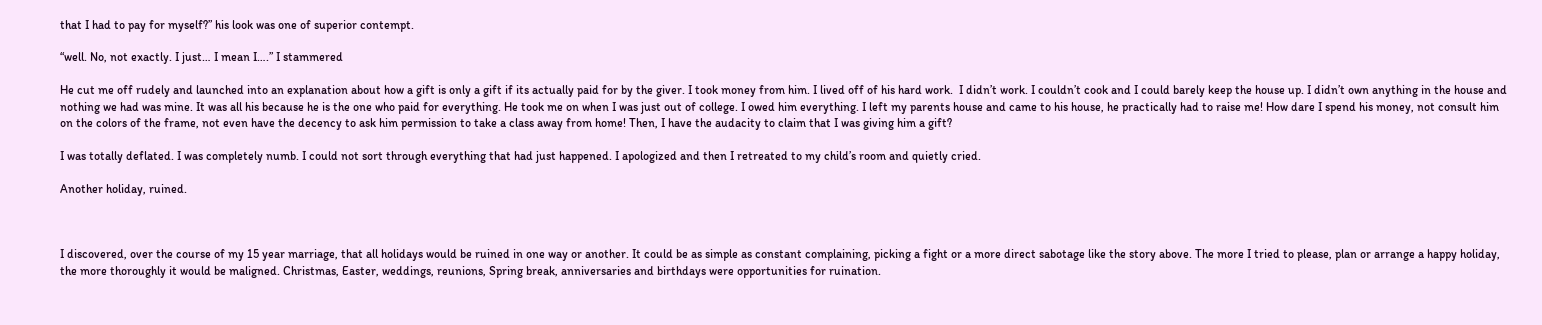that I had to pay for myself?” his look was one of superior contempt.

“well. No, not exactly. I just… I mean I….” I stammered

He cut me off rudely and launched into an explanation about how a gift is only a gift if its actually paid for by the giver. I took money from him. I lived off of his hard work.  I didn’t work. I couldn’t cook and I could barely keep the house up. I didn’t own anything in the house and nothing we had was mine. It was all his because he is the one who paid for everything. He took me on when I was just out of college. I owed him everything. I left my parents house and came to his house, he practically had to raise me! How dare I spend his money, not consult him on the colors of the frame, not even have the decency to ask him permission to take a class away from home! Then, I have the audacity to claim that I was giving him a gift?

I was totally deflated. I was completely numb. I could not sort through everything that had just happened. I apologized and then I retreated to my child’s room and quietly cried.

Another holiday, ruined.



I discovered, over the course of my 15 year marriage, that all holidays would be ruined in one way or another. It could be as simple as constant complaining, picking a fight or a more direct sabotage like the story above. The more I tried to please, plan or arrange a happy holiday, the more thoroughly it would be maligned. Christmas, Easter, weddings, reunions, Spring break, anniversaries and birthdays were opportunities for ruination.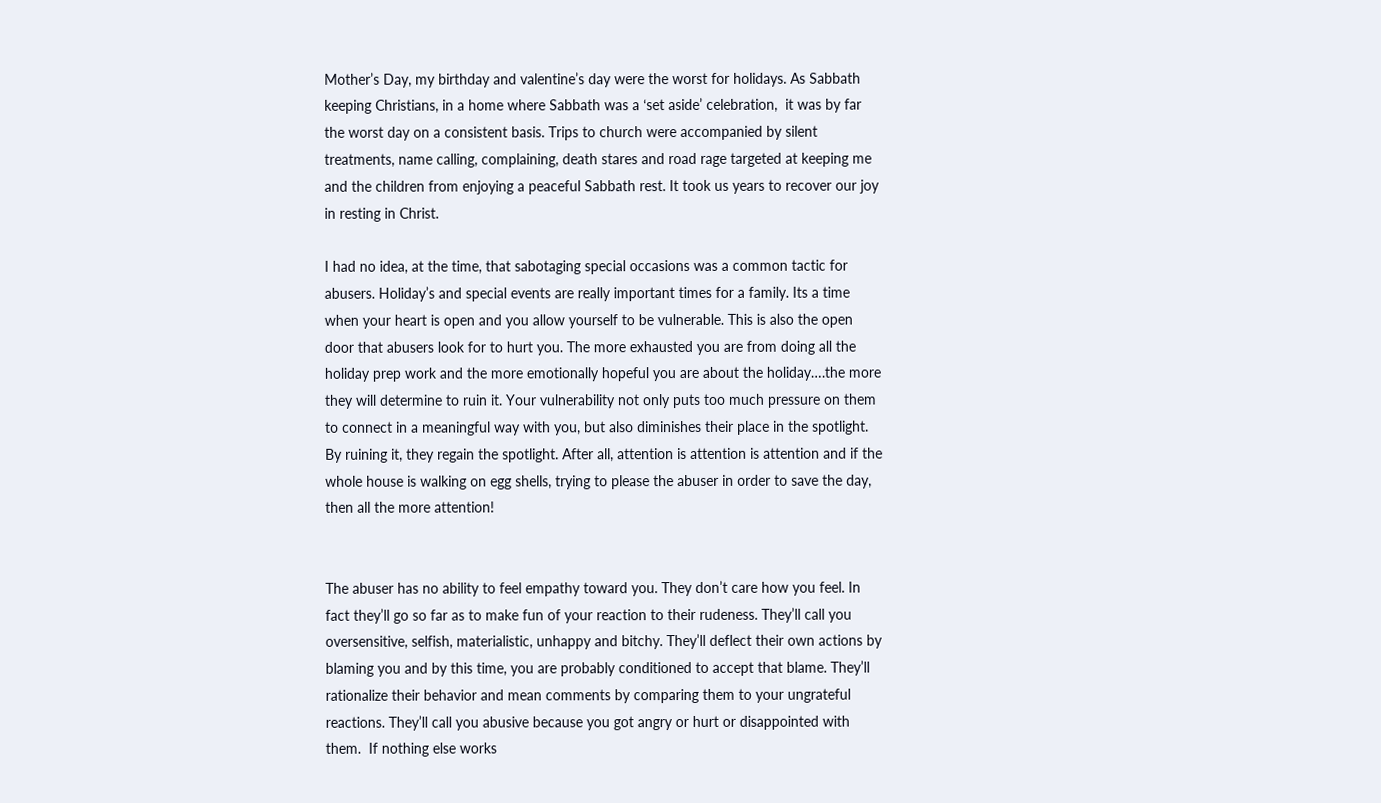Mother’s Day, my birthday and valentine’s day were the worst for holidays. As Sabbath keeping Christians, in a home where Sabbath was a ‘set aside’ celebration,  it was by far the worst day on a consistent basis. Trips to church were accompanied by silent treatments, name calling, complaining, death stares and road rage targeted at keeping me and the children from enjoying a peaceful Sabbath rest. It took us years to recover our joy in resting in Christ.

I had no idea, at the time, that sabotaging special occasions was a common tactic for abusers. Holiday’s and special events are really important times for a family. Its a time when your heart is open and you allow yourself to be vulnerable. This is also the open door that abusers look for to hurt you. The more exhausted you are from doing all the holiday prep work and the more emotionally hopeful you are about the holiday….the more they will determine to ruin it. Your vulnerability not only puts too much pressure on them to connect in a meaningful way with you, but also diminishes their place in the spotlight. By ruining it, they regain the spotlight. After all, attention is attention is attention and if the whole house is walking on egg shells, trying to please the abuser in order to save the day, then all the more attention!


The abuser has no ability to feel empathy toward you. They don’t care how you feel. In fact they’ll go so far as to make fun of your reaction to their rudeness. They’ll call you oversensitive, selfish, materialistic, unhappy and bitchy. They’ll deflect their own actions by blaming you and by this time, you are probably conditioned to accept that blame. They’ll rationalize their behavior and mean comments by comparing them to your ungrateful reactions. They’ll call you abusive because you got angry or hurt or disappointed with them.  If nothing else works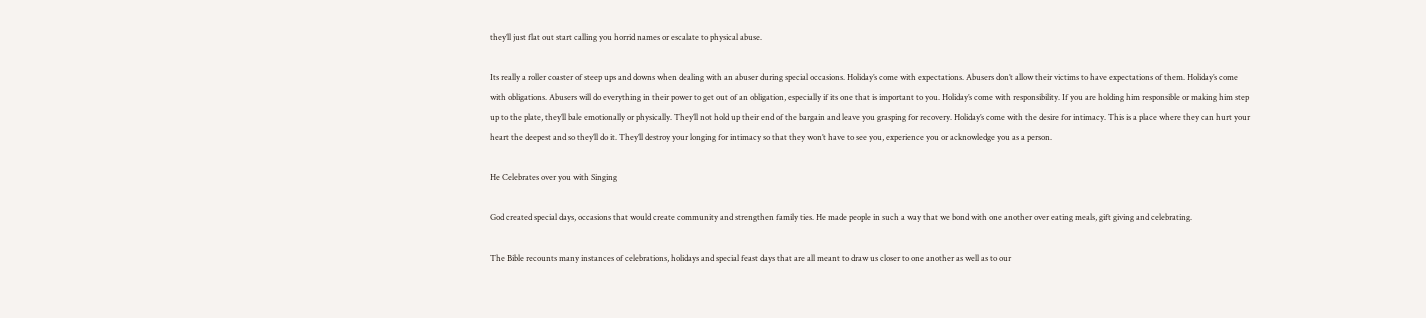they’ll just flat out start calling you horrid names or escalate to physical abuse.

Its really a roller coaster of steep ups and downs when dealing with an abuser during special occasions. Holiday’s come with expectations. Abusers don’t allow their victims to have expectations of them. Holiday’s come with obligations. Abusers will do everything in their power to get out of an obligation, especially if its one that is important to you. Holiday’s come with responsibility. If you are holding him responsible or making him step up to the plate, they’ll bale emotionally or physically. They’ll not hold up their end of the bargain and leave you grasping for recovery. Holiday’s come with the desire for intimacy. This is a place where they can hurt your heart the deepest and so they’ll do it. They’ll destroy your longing for intimacy so that they won’t have to see you, experience you or acknowledge you as a person.

He Celebrates over you with Singing

God created special days, occasions that would create community and strengthen family ties. He made people in such a way that we bond with one another over eating meals, gift giving and celebrating.

The Bible recounts many instances of celebrations, holidays and special feast days that are all meant to draw us closer to one another as well as to our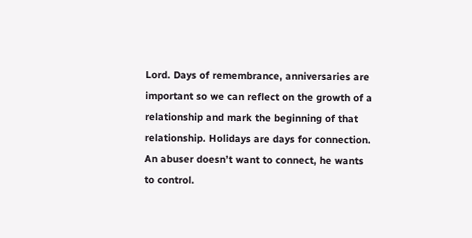Lord. Days of remembrance, anniversaries are important so we can reflect on the growth of a relationship and mark the beginning of that relationship. Holidays are days for connection. An abuser doesn’t want to connect, he wants to control.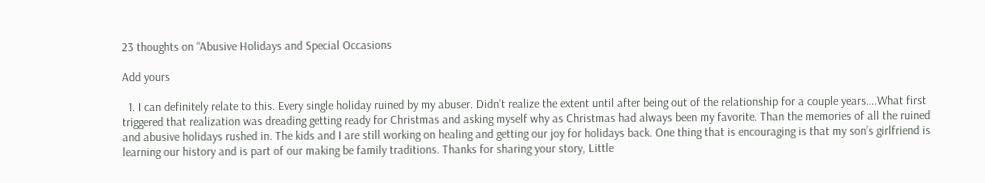23 thoughts on “Abusive Holidays and Special Occasions

Add yours

  1. I can definitely relate to this. Every single holiday ruined by my abuser. Didn’t realize the extent until after being out of the relationship for a couple years….What first triggered that realization was dreading getting ready for Christmas and asking myself why as Christmas had always been my favorite. Than the memories of all the ruined and abusive holidays rushed in. The kids and I are still working on healing and getting our joy for holidays back. One thing that is encouraging is that my son’s girlfriend is learning our history and is part of our making be family traditions. Thanks for sharing your story, Little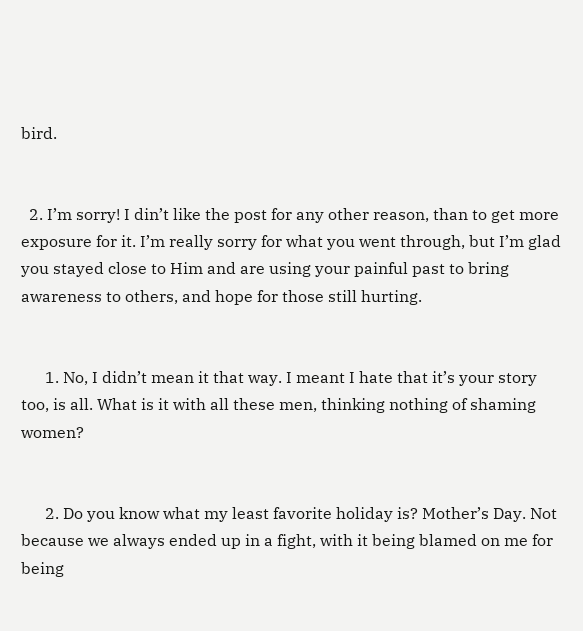bird.


  2. I’m sorry! I din’t like the post for any other reason, than to get more exposure for it. I’m really sorry for what you went through, but I’m glad you stayed close to Him and are using your painful past to bring awareness to others, and hope for those still hurting.


      1. No, I didn’t mean it that way. I meant I hate that it’s your story too, is all. What is it with all these men, thinking nothing of shaming women?


      2. Do you know what my least favorite holiday is? Mother’s Day. Not because we always ended up in a fight, with it being blamed on me for being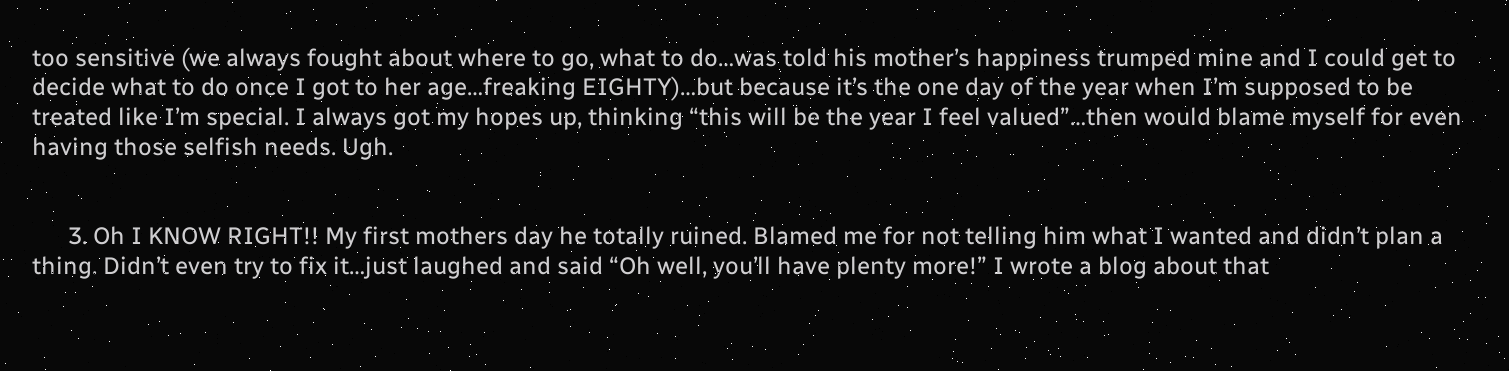too sensitive (we always fought about where to go, what to do…was told his mother’s happiness trumped mine and I could get to decide what to do once I got to her age…freaking EIGHTY)…but because it’s the one day of the year when I’m supposed to be treated like I’m special. I always got my hopes up, thinking “this will be the year I feel valued”…then would blame myself for even having those selfish needs. Ugh.


      3. Oh I KNOW RIGHT!! My first mothers day he totally ruined. Blamed me for not telling him what I wanted and didn’t plan a thing. Didn’t even try to fix it…just laughed and said “Oh well, you’ll have plenty more!” I wrote a blog about that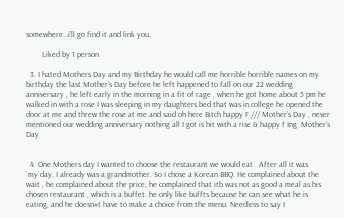somewhere…i’ll go find it and link you.

        Liked by 1 person

  3. I hated Mothers Day and my Birthday he would call me horrible horrible names on my birthday the last Mother’s Day before he left happened to fall on our 22 wedding anniversary , he left early in the morning in a fit of rage , when he got home about 5 pm he walked in with a rose I was sleeping in my daughters bed that was in college he opened the door at me and threw the rose at me and said oh here Bitch happy F /// Mother’s Day , never mentioned our wedding anniversary nothing all I got is hit with a rise & happy f Ing. Mother’s Day


  4. One Mothers day I wanted to choose the restaurant we would eat . After all it was `my`day. I already was a grandmother. So I chose a Korean BBQ. He complained about the wait , he complained about the price, he complained that itb was not as good a meal as his chosen restaurant , which is a buffet. he only like buffts because he can see what he is eating, and he doesn#t have to make a choice from the menu. Needless to say I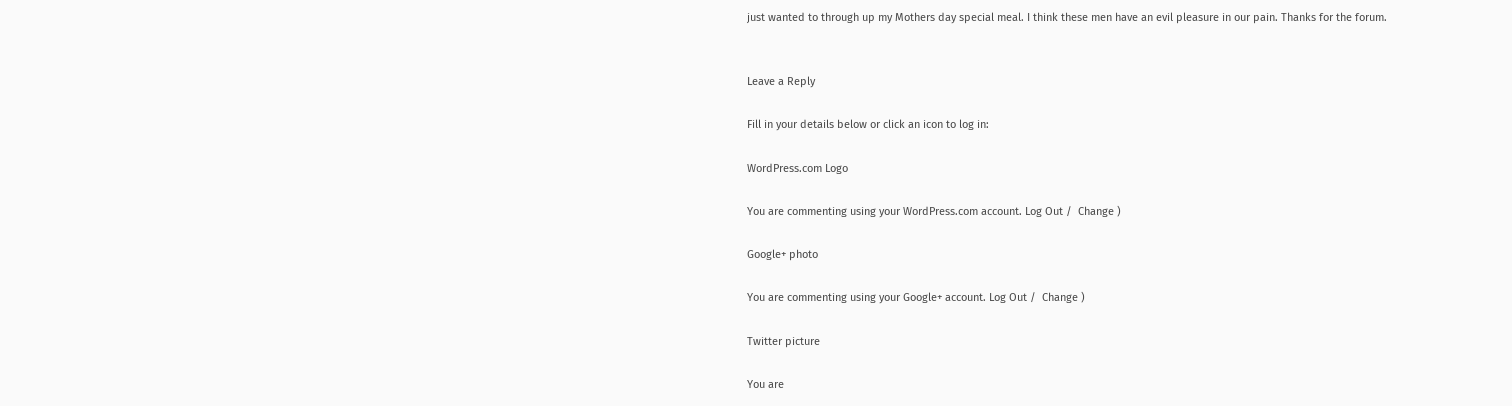just wanted to through up my Mothers day special meal. I think these men have an evil pleasure in our pain. Thanks for the forum.


Leave a Reply

Fill in your details below or click an icon to log in:

WordPress.com Logo

You are commenting using your WordPress.com account. Log Out /  Change )

Google+ photo

You are commenting using your Google+ account. Log Out /  Change )

Twitter picture

You are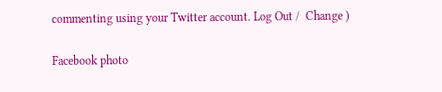commenting using your Twitter account. Log Out /  Change )

Facebook photo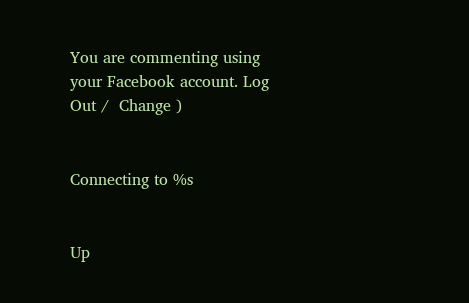You are commenting using your Facebook account. Log Out /  Change )


Connecting to %s


Up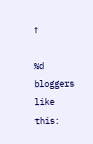↑

%d bloggers like this: